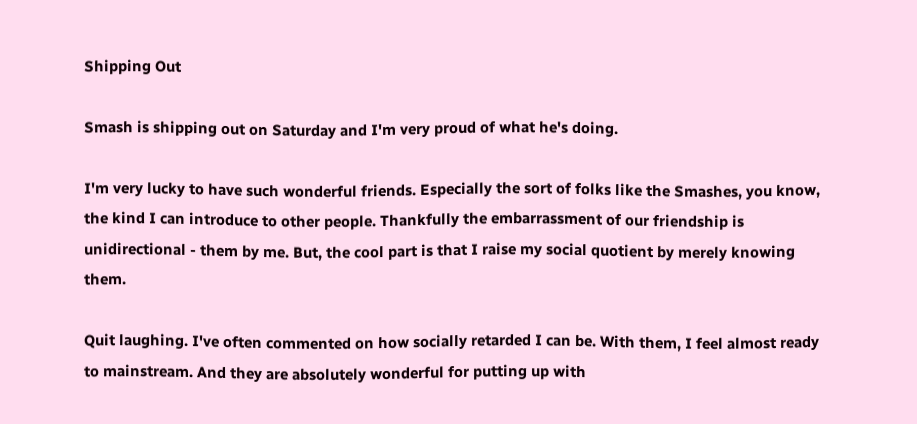Shipping Out

Smash is shipping out on Saturday and I'm very proud of what he's doing.

I'm very lucky to have such wonderful friends. Especially the sort of folks like the Smashes, you know, the kind I can introduce to other people. Thankfully the embarrassment of our friendship is unidirectional - them by me. But, the cool part is that I raise my social quotient by merely knowing them.

Quit laughing. I've often commented on how socially retarded I can be. With them, I feel almost ready to mainstream. And they are absolutely wonderful for putting up with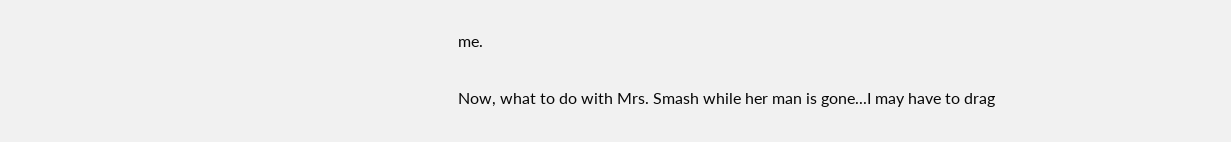me.

Now, what to do with Mrs. Smash while her man is gone...I may have to drag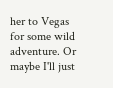her to Vegas for some wild adventure. Or maybe I'll just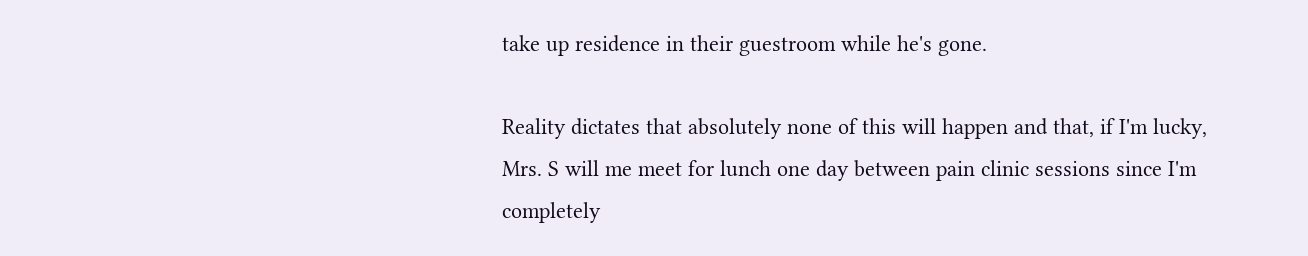take up residence in their guestroom while he's gone.

Reality dictates that absolutely none of this will happen and that, if I'm lucky, Mrs. S will me meet for lunch one day between pain clinic sessions since I'm completely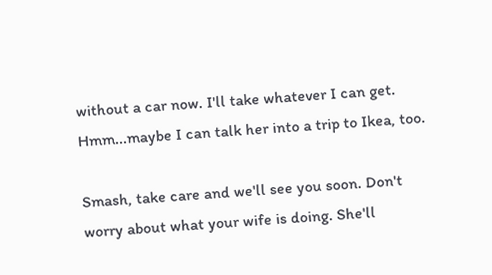without a car now. I'll take whatever I can get. Hmm...maybe I can talk her into a trip to Ikea, too.

Smash, take care and we'll see you soon. Don't worry about what your wife is doing. She'll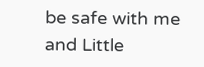be safe with me and Little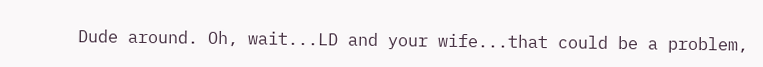Dude around. Oh, wait...LD and your wife...that could be a problem,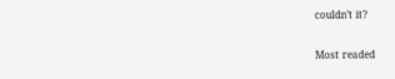couldn't it?

Most readed